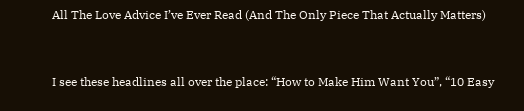All The Love Advice I’ve Ever Read (And The Only Piece That Actually Matters)


I see these headlines all over the place: “How to Make Him Want You”, “10 Easy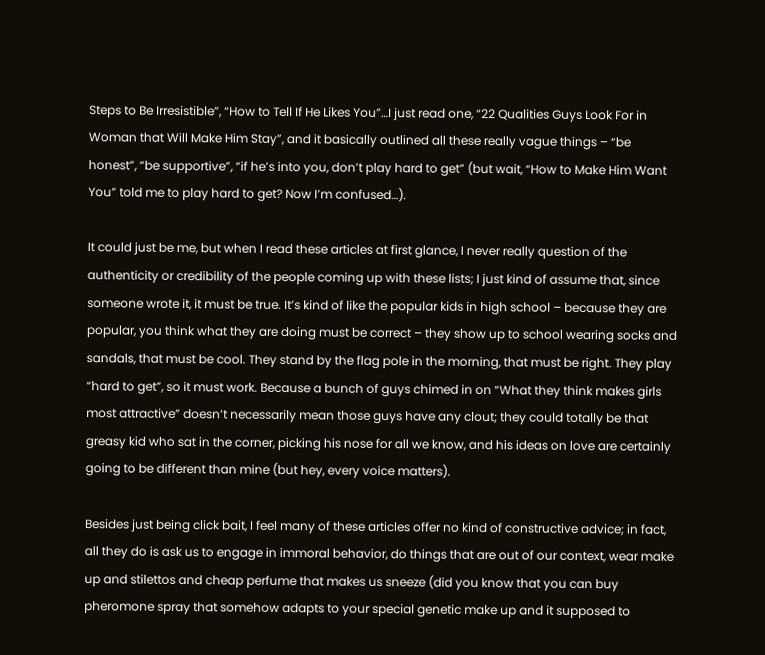Steps to Be Irresistible”, “How to Tell If He Likes You”…I just read one, “22 Qualities Guys Look For in Woman that Will Make Him Stay”, and it basically outlined all these really vague things – “be honest”, “be supportive”, “if he’s into you, don’t play hard to get” (but wait, “How to Make Him Want You” told me to play hard to get? Now I’m confused…).

It could just be me, but when I read these articles at first glance, I never really question of the authenticity or credibility of the people coming up with these lists; I just kind of assume that, since someone wrote it, it must be true. It’s kind of like the popular kids in high school – because they are popular, you think what they are doing must be correct – they show up to school wearing socks and sandals, that must be cool. They stand by the flag pole in the morning, that must be right. They play “hard to get”, so it must work. Because a bunch of guys chimed in on “What they think makes girls most attractive” doesn’t necessarily mean those guys have any clout; they could totally be that greasy kid who sat in the corner, picking his nose for all we know, and his ideas on love are certainly going to be different than mine (but hey, every voice matters).

Besides just being click bait, I feel many of these articles offer no kind of constructive advice; in fact, all they do is ask us to engage in immoral behavior, do things that are out of our context, wear make up and stilettos and cheap perfume that makes us sneeze (did you know that you can buy pheromone spray that somehow adapts to your special genetic make up and it supposed to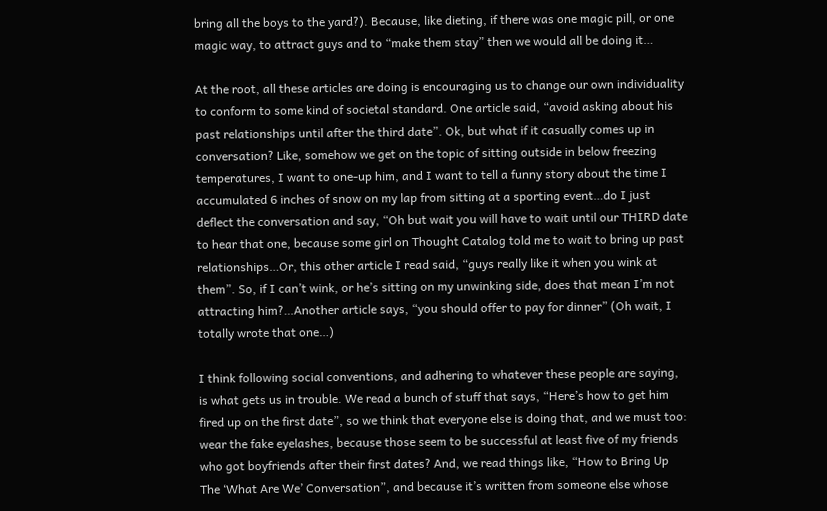bring all the boys to the yard?). Because, like dieting, if there was one magic pill, or one magic way, to attract guys and to “make them stay” then we would all be doing it…

At the root, all these articles are doing is encouraging us to change our own individuality to conform to some kind of societal standard. One article said, “avoid asking about his past relationships until after the third date”. Ok, but what if it casually comes up in conversation? Like, somehow we get on the topic of sitting outside in below freezing temperatures, I want to one-up him, and I want to tell a funny story about the time I accumulated 6 inches of snow on my lap from sitting at a sporting event…do I just deflect the conversation and say, “Oh but wait you will have to wait until our THIRD date to hear that one, because some girl on Thought Catalog told me to wait to bring up past relationships…Or, this other article I read said, “guys really like it when you wink at them”. So, if I can’t wink, or he’s sitting on my unwinking side, does that mean I’m not attracting him?…Another article says, “you should offer to pay for dinner” (Oh wait, I totally wrote that one…)

I think following social conventions, and adhering to whatever these people are saying, is what gets us in trouble. We read a bunch of stuff that says, “Here’s how to get him fired up on the first date”, so we think that everyone else is doing that, and we must too: wear the fake eyelashes, because those seem to be successful at least five of my friends who got boyfriends after their first dates? And, we read things like, “How to Bring Up The ‘What Are We’ Conversation”, and because it’s written from someone else whose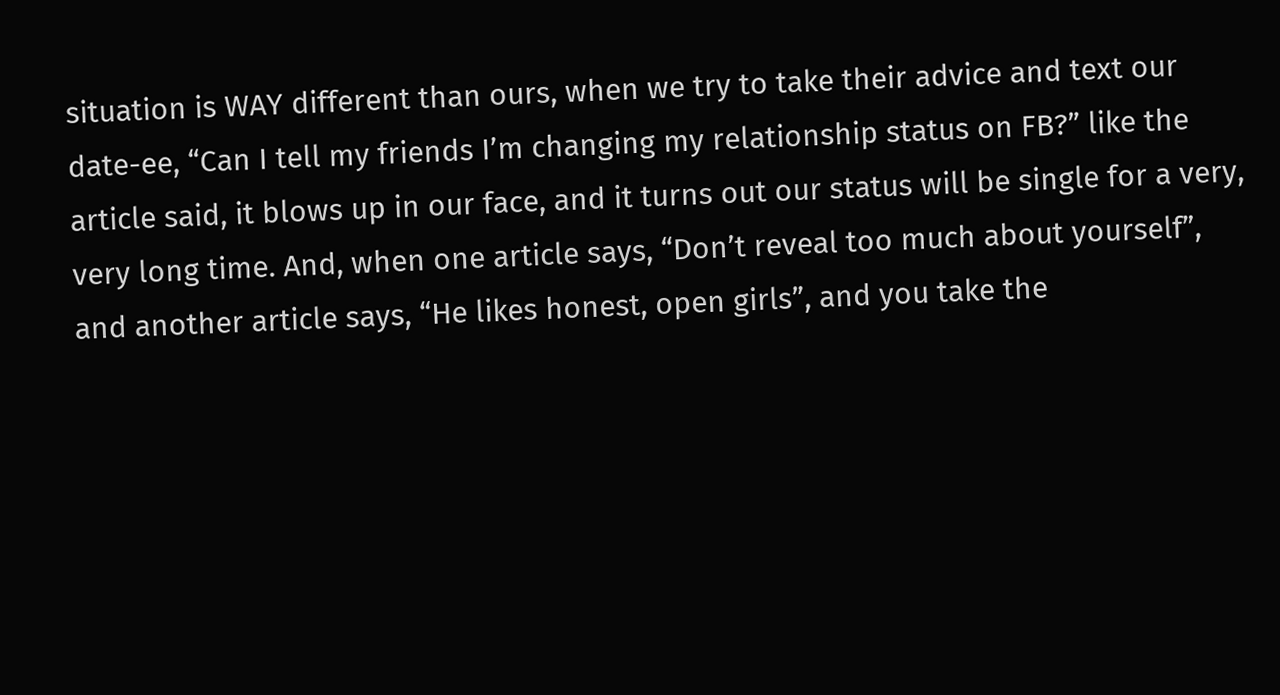situation is WAY different than ours, when we try to take their advice and text our date-ee, “Can I tell my friends I’m changing my relationship status on FB?” like the article said, it blows up in our face, and it turns out our status will be single for a very, very long time. And, when one article says, “Don’t reveal too much about yourself”, and another article says, “He likes honest, open girls”, and you take the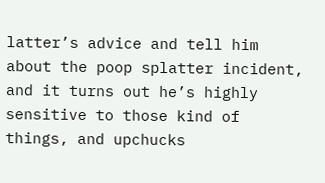latter’s advice and tell him about the poop splatter incident, and it turns out he’s highly sensitive to those kind of things, and upchucks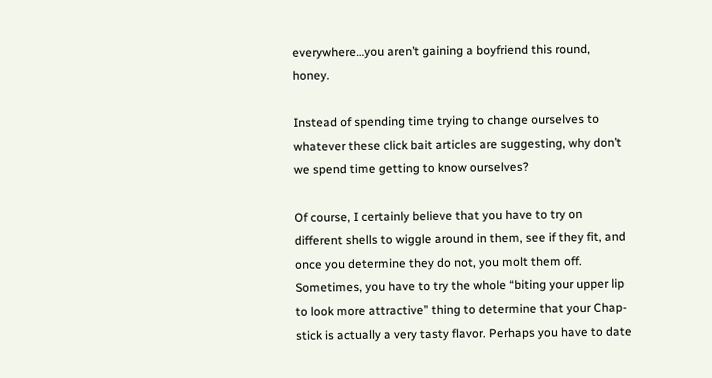everywhere…you aren’t gaining a boyfriend this round, honey.

Instead of spending time trying to change ourselves to whatever these click bait articles are suggesting, why don’t we spend time getting to know ourselves?

Of course, I certainly believe that you have to try on different shells to wiggle around in them, see if they fit, and once you determine they do not, you molt them off. Sometimes, you have to try the whole “biting your upper lip to look more attractive” thing to determine that your Chap-stick is actually a very tasty flavor. Perhaps you have to date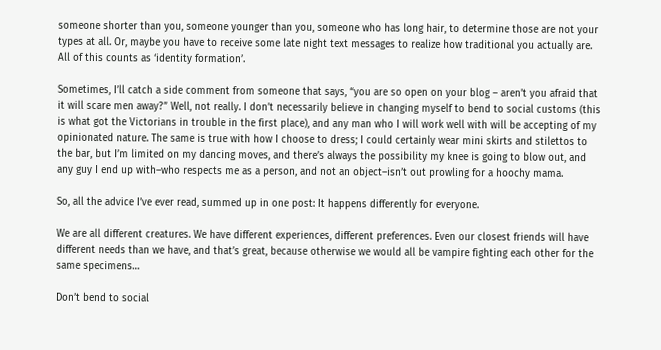someone shorter than you, someone younger than you, someone who has long hair, to determine those are not your types at all. Or, maybe you have to receive some late night text messages to realize how traditional you actually are. All of this counts as ‘identity formation’.

Sometimes, I’ll catch a side comment from someone that says, “you are so open on your blog – aren’t you afraid that it will scare men away?” Well, not really. I don’t necessarily believe in changing myself to bend to social customs (this is what got the Victorians in trouble in the first place), and any man who I will work well with will be accepting of my opinionated nature. The same is true with how I choose to dress; I could certainly wear mini skirts and stilettos to the bar, but I’m limited on my dancing moves, and there’s always the possibility my knee is going to blow out, and any guy I end up with–who respects me as a person, and not an object–isn’t out prowling for a hoochy mama.

So, all the advice I’ve ever read, summed up in one post: It happens differently for everyone.

We are all different creatures. We have different experiences, different preferences. Even our closest friends will have different needs than we have, and that’s great, because otherwise we would all be vampire fighting each other for the same specimens…

Don’t bend to social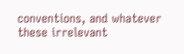conventions, and whatever these irrelevant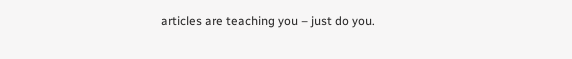articles are teaching you – just do you.